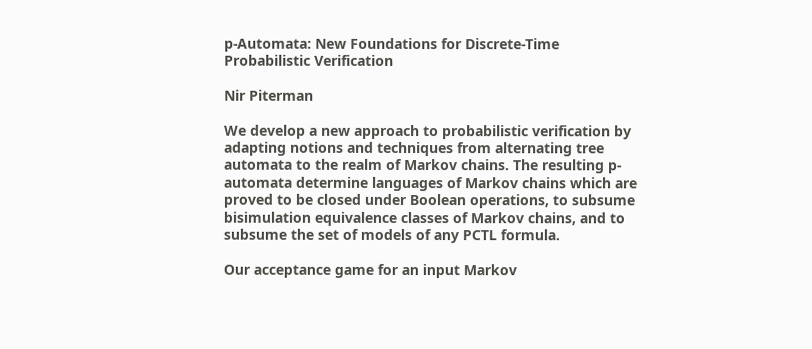p-Automata: New Foundations for Discrete-Time Probabilistic Verification

Nir Piterman

We develop a new approach to probabilistic verification by adapting notions and techniques from alternating tree automata to the realm of Markov chains. The resulting p-automata determine languages of Markov chains which are proved to be closed under Boolean operations, to subsume bisimulation equivalence classes of Markov chains, and to subsume the set of models of any PCTL formula.

Our acceptance game for an input Markov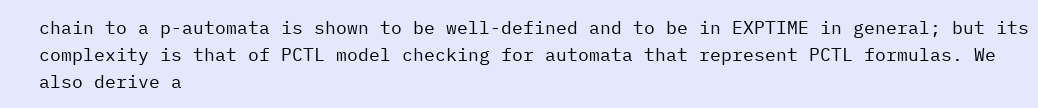chain to a p-automata is shown to be well-defined and to be in EXPTIME in general; but its complexity is that of PCTL model checking for automata that represent PCTL formulas. We also derive a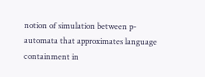notion of simulation between p-automata that approximates language containment in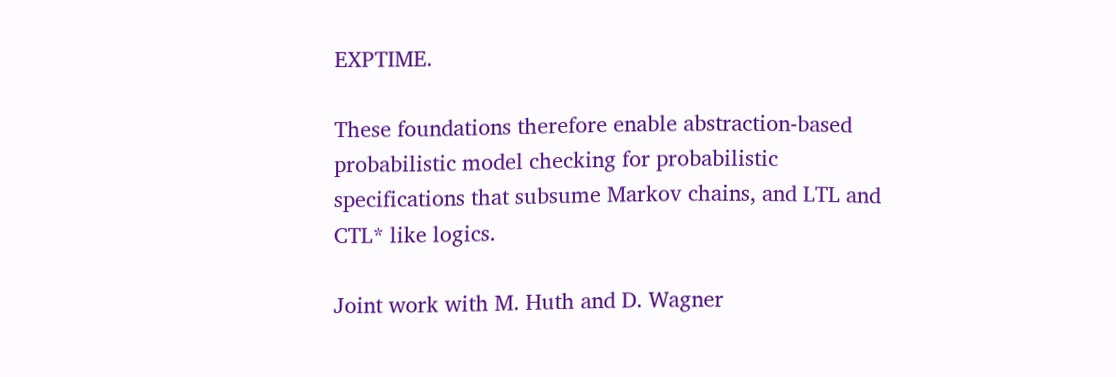EXPTIME.

These foundations therefore enable abstraction-based probabilistic model checking for probabilistic specifications that subsume Markov chains, and LTL and CTL* like logics.

Joint work with M. Huth and D. Wagner